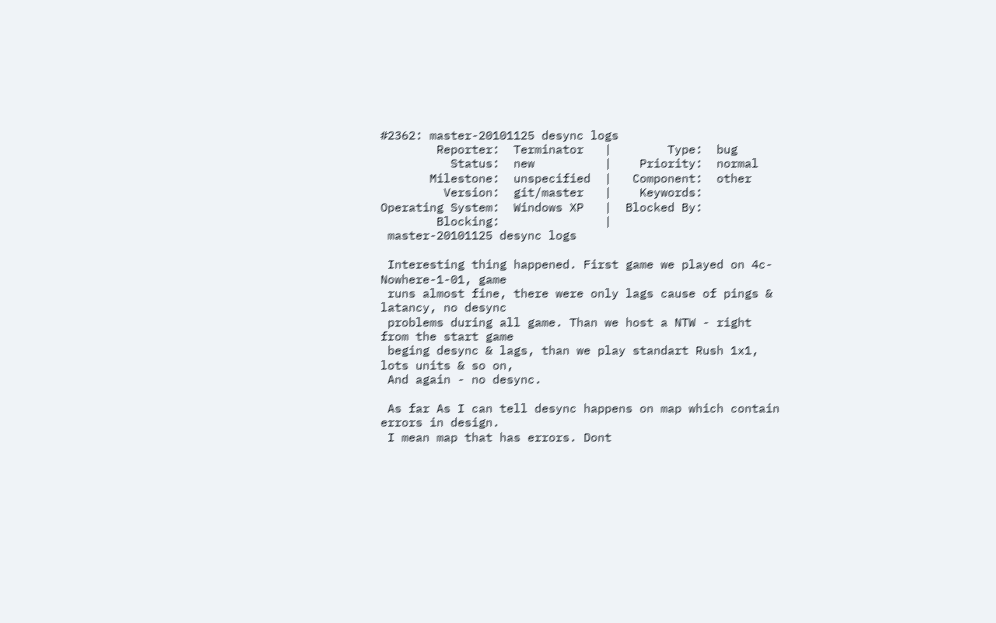#2362: master-20101125 desync logs
        Reporter:  Terminator   |        Type:  bug
          Status:  new          |    Priority:  normal
       Milestone:  unspecified  |   Component:  other
         Version:  git/master   |    Keywords:
Operating System:  Windows XP   |  Blocked By:
        Blocking:               |
 master-20101125 desync logs

 Interesting thing happened. First game we played on 4c-Nowhere-1-01, game
 runs almost fine, there were only lags cause of pings & latancy, no desync
 problems during all game. Than we host a NTW - right from the start game
 beging desync & lags, than we play standart Rush 1x1, lots units & so on,
 And again - no desync.

 As far As I can tell desync happens on map which contain errors in design.
 I mean map that has errors. Dont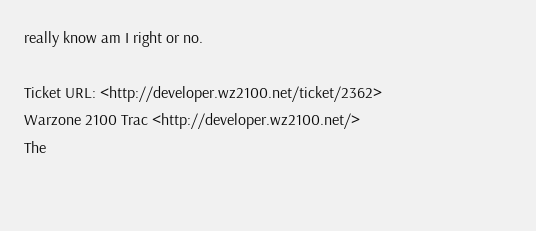really know am I right or no.

Ticket URL: <http://developer.wz2100.net/ticket/2362>
Warzone 2100 Trac <http://developer.wz2100.net/>
The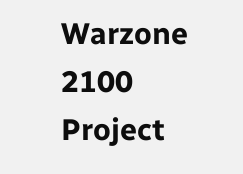Warzone 2100 Project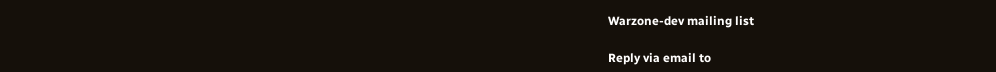Warzone-dev mailing list

Reply via email to